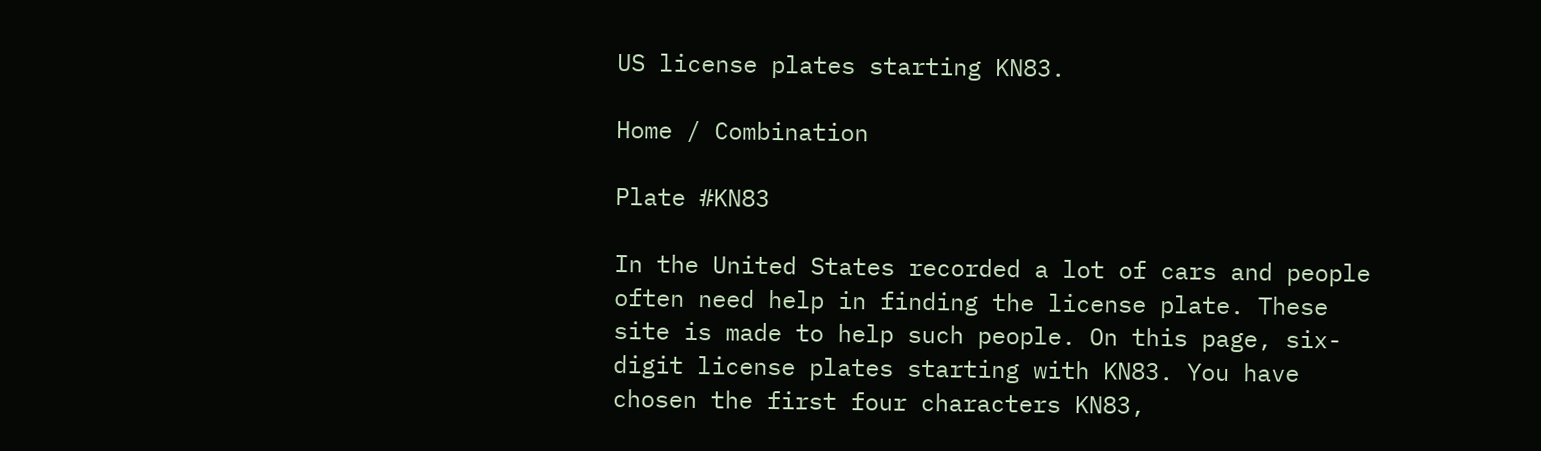US license plates starting KN83.

Home / Combination

Plate #KN83

In the United States recorded a lot of cars and people often need help in finding the license plate. These site is made to help such people. On this page, six-digit license plates starting with KN83. You have chosen the first four characters KN83,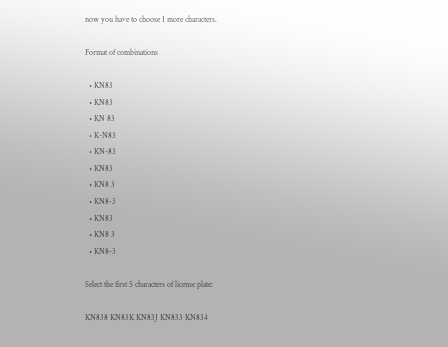now you have to choose 1 more characters.

Format of combinations

  • KN83
  • KN83
  • KN 83
  • K-N83
  • KN-83
  • KN83
  • KN8 3
  • KN8-3
  • KN83
  • KN8 3
  • KN8-3

Select the first 5 characters of license plate:

KN838 KN83K KN83J KN833 KN834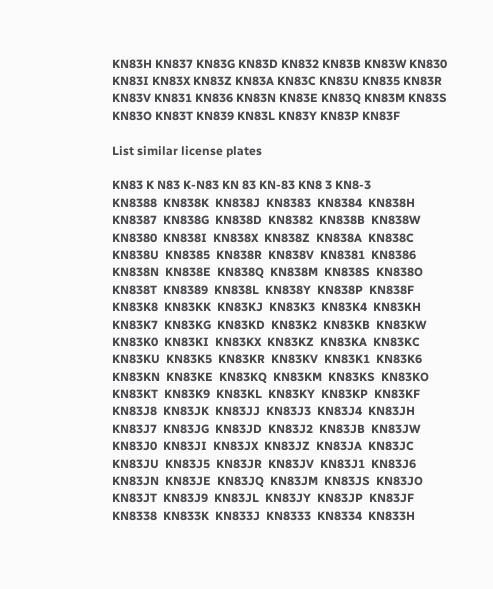KN83H KN837 KN83G KN83D KN832 KN83B KN83W KN830 KN83I KN83X KN83Z KN83A KN83C KN83U KN835 KN83R KN83V KN831 KN836 KN83N KN83E KN83Q KN83M KN83S KN83O KN83T KN839 KN83L KN83Y KN83P KN83F

List similar license plates

KN83 K N83 K-N83 KN 83 KN-83 KN8 3 KN8-3
KN8388  KN838K  KN838J  KN8383  KN8384  KN838H  KN8387  KN838G  KN838D  KN8382  KN838B  KN838W  KN8380  KN838I  KN838X  KN838Z  KN838A  KN838C  KN838U  KN8385  KN838R  KN838V  KN8381  KN8386  KN838N  KN838E  KN838Q  KN838M  KN838S  KN838O  KN838T  KN8389  KN838L  KN838Y  KN838P  KN838F
KN83K8  KN83KK  KN83KJ  KN83K3  KN83K4  KN83KH  KN83K7  KN83KG  KN83KD  KN83K2  KN83KB  KN83KW  KN83K0  KN83KI  KN83KX  KN83KZ  KN83KA  KN83KC  KN83KU  KN83K5  KN83KR  KN83KV  KN83K1  KN83K6  KN83KN  KN83KE  KN83KQ  KN83KM  KN83KS  KN83KO  KN83KT  KN83K9  KN83KL  KN83KY  KN83KP  KN83KF
KN83J8  KN83JK  KN83JJ  KN83J3  KN83J4  KN83JH  KN83J7  KN83JG  KN83JD  KN83J2  KN83JB  KN83JW  KN83J0  KN83JI  KN83JX  KN83JZ  KN83JA  KN83JC  KN83JU  KN83J5  KN83JR  KN83JV  KN83J1  KN83J6  KN83JN  KN83JE  KN83JQ  KN83JM  KN83JS  KN83JO  KN83JT  KN83J9  KN83JL  KN83JY  KN83JP  KN83JF
KN8338  KN833K  KN833J  KN8333  KN8334  KN833H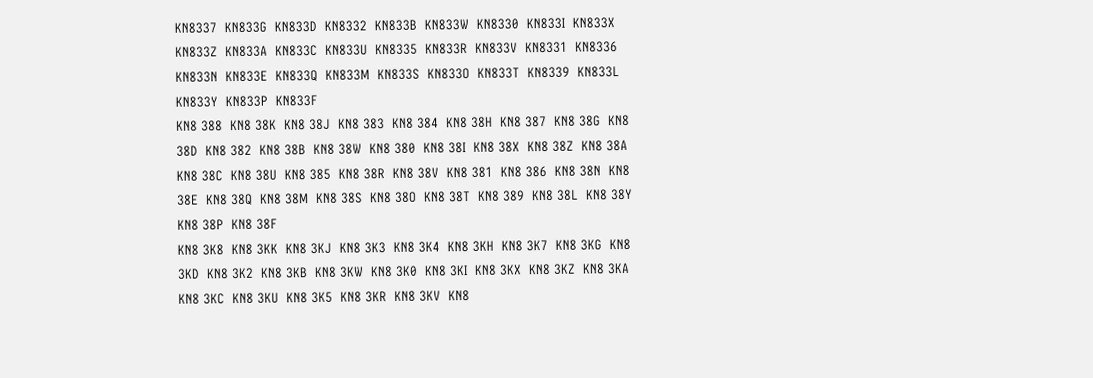KN8337  KN833G  KN833D  KN8332  KN833B  KN833W  KN8330  KN833I  KN833X  KN833Z  KN833A  KN833C  KN833U  KN8335  KN833R  KN833V  KN8331  KN8336  KN833N  KN833E  KN833Q  KN833M  KN833S  KN833O  KN833T  KN8339  KN833L  KN833Y  KN833P  KN833F
KN8 388  KN8 38K  KN8 38J  KN8 383  KN8 384  KN8 38H  KN8 387  KN8 38G  KN8 38D  KN8 382  KN8 38B  KN8 38W  KN8 380  KN8 38I  KN8 38X  KN8 38Z  KN8 38A  KN8 38C  KN8 38U  KN8 385  KN8 38R  KN8 38V  KN8 381  KN8 386  KN8 38N  KN8 38E  KN8 38Q  KN8 38M  KN8 38S  KN8 38O  KN8 38T  KN8 389  KN8 38L  KN8 38Y  KN8 38P  KN8 38F
KN8 3K8  KN8 3KK  KN8 3KJ  KN8 3K3  KN8 3K4  KN8 3KH  KN8 3K7  KN8 3KG  KN8 3KD  KN8 3K2  KN8 3KB  KN8 3KW  KN8 3K0  KN8 3KI  KN8 3KX  KN8 3KZ  KN8 3KA  KN8 3KC  KN8 3KU  KN8 3K5  KN8 3KR  KN8 3KV  KN8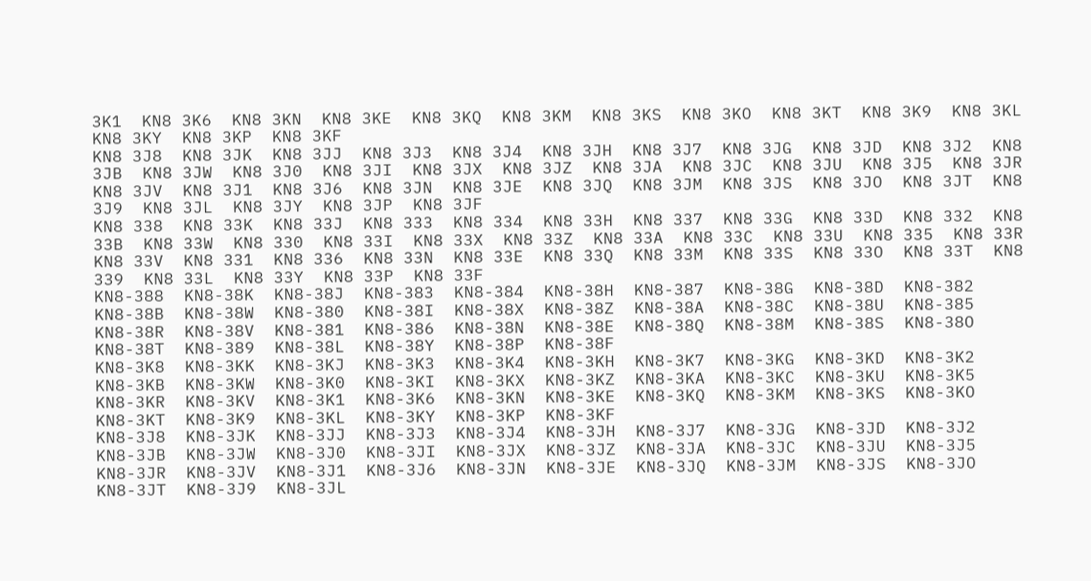3K1  KN8 3K6  KN8 3KN  KN8 3KE  KN8 3KQ  KN8 3KM  KN8 3KS  KN8 3KO  KN8 3KT  KN8 3K9  KN8 3KL  KN8 3KY  KN8 3KP  KN8 3KF
KN8 3J8  KN8 3JK  KN8 3JJ  KN8 3J3  KN8 3J4  KN8 3JH  KN8 3J7  KN8 3JG  KN8 3JD  KN8 3J2  KN8 3JB  KN8 3JW  KN8 3J0  KN8 3JI  KN8 3JX  KN8 3JZ  KN8 3JA  KN8 3JC  KN8 3JU  KN8 3J5  KN8 3JR  KN8 3JV  KN8 3J1  KN8 3J6  KN8 3JN  KN8 3JE  KN8 3JQ  KN8 3JM  KN8 3JS  KN8 3JO  KN8 3JT  KN8 3J9  KN8 3JL  KN8 3JY  KN8 3JP  KN8 3JF
KN8 338  KN8 33K  KN8 33J  KN8 333  KN8 334  KN8 33H  KN8 337  KN8 33G  KN8 33D  KN8 332  KN8 33B  KN8 33W  KN8 330  KN8 33I  KN8 33X  KN8 33Z  KN8 33A  KN8 33C  KN8 33U  KN8 335  KN8 33R  KN8 33V  KN8 331  KN8 336  KN8 33N  KN8 33E  KN8 33Q  KN8 33M  KN8 33S  KN8 33O  KN8 33T  KN8 339  KN8 33L  KN8 33Y  KN8 33P  KN8 33F
KN8-388  KN8-38K  KN8-38J  KN8-383  KN8-384  KN8-38H  KN8-387  KN8-38G  KN8-38D  KN8-382  KN8-38B  KN8-38W  KN8-380  KN8-38I  KN8-38X  KN8-38Z  KN8-38A  KN8-38C  KN8-38U  KN8-385  KN8-38R  KN8-38V  KN8-381  KN8-386  KN8-38N  KN8-38E  KN8-38Q  KN8-38M  KN8-38S  KN8-38O  KN8-38T  KN8-389  KN8-38L  KN8-38Y  KN8-38P  KN8-38F
KN8-3K8  KN8-3KK  KN8-3KJ  KN8-3K3  KN8-3K4  KN8-3KH  KN8-3K7  KN8-3KG  KN8-3KD  KN8-3K2  KN8-3KB  KN8-3KW  KN8-3K0  KN8-3KI  KN8-3KX  KN8-3KZ  KN8-3KA  KN8-3KC  KN8-3KU  KN8-3K5  KN8-3KR  KN8-3KV  KN8-3K1  KN8-3K6  KN8-3KN  KN8-3KE  KN8-3KQ  KN8-3KM  KN8-3KS  KN8-3KO  KN8-3KT  KN8-3K9  KN8-3KL  KN8-3KY  KN8-3KP  KN8-3KF
KN8-3J8  KN8-3JK  KN8-3JJ  KN8-3J3  KN8-3J4  KN8-3JH  KN8-3J7  KN8-3JG  KN8-3JD  KN8-3J2  KN8-3JB  KN8-3JW  KN8-3J0  KN8-3JI  KN8-3JX  KN8-3JZ  KN8-3JA  KN8-3JC  KN8-3JU  KN8-3J5  KN8-3JR  KN8-3JV  KN8-3J1  KN8-3J6  KN8-3JN  KN8-3JE  KN8-3JQ  KN8-3JM  KN8-3JS  KN8-3JO  KN8-3JT  KN8-3J9  KN8-3JL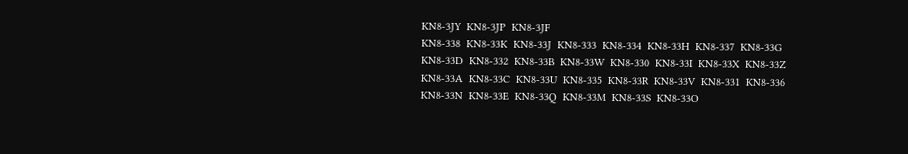KN8-3JY  KN8-3JP  KN8-3JF
KN8-338  KN8-33K  KN8-33J  KN8-333  KN8-334  KN8-33H  KN8-337  KN8-33G  KN8-33D  KN8-332  KN8-33B  KN8-33W  KN8-330  KN8-33I  KN8-33X  KN8-33Z  KN8-33A  KN8-33C  KN8-33U  KN8-335  KN8-33R  KN8-33V  KN8-331  KN8-336  KN8-33N  KN8-33E  KN8-33Q  KN8-33M  KN8-33S  KN8-33O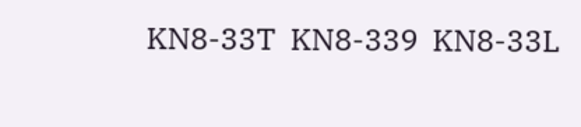KN8-33T  KN8-339  KN8-33L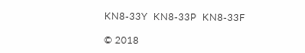KN8-33Y  KN8-33P  KN8-33F

© 2018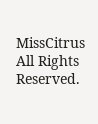MissCitrus All Rights Reserved.